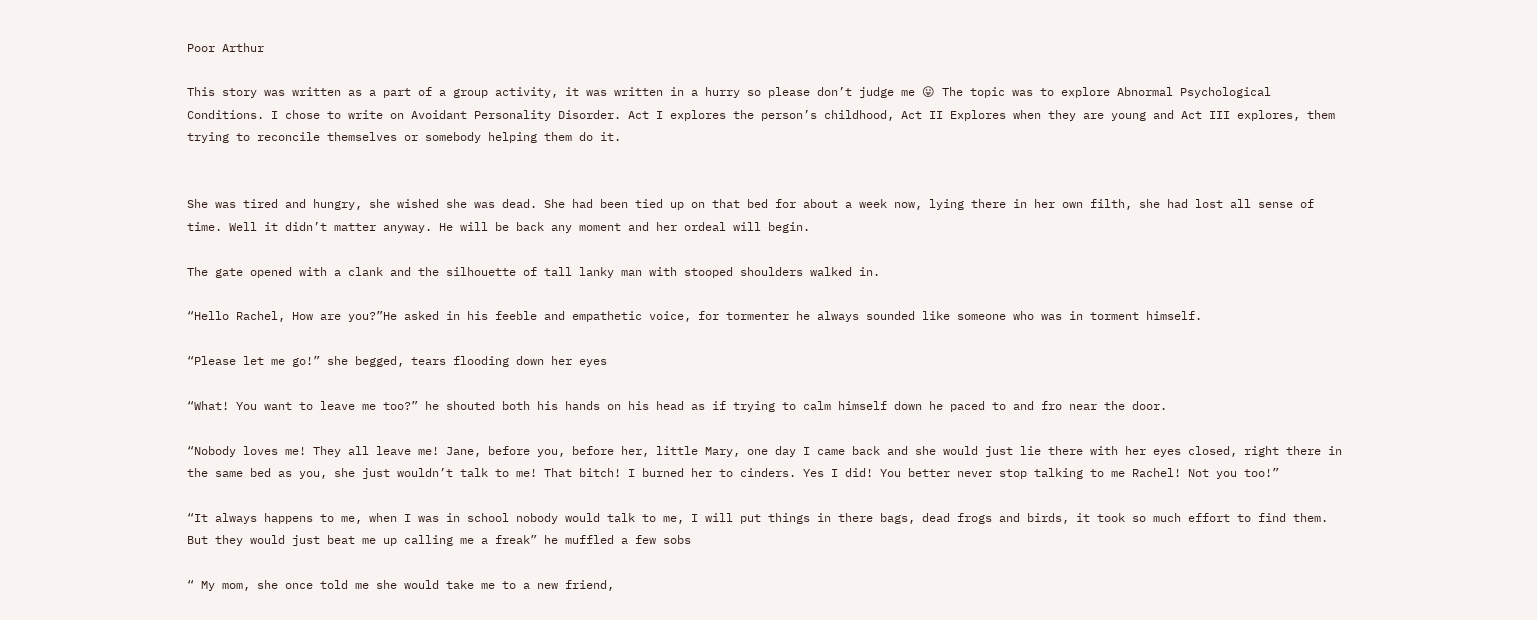Poor Arthur

This story was written as a part of a group activity, it was written in a hurry so please don’t judge me 😛 The topic was to explore Abnormal Psychological Conditions. I chose to write on Avoidant Personality Disorder. Act I explores the person’s childhood, Act II Explores when they are young and Act III explores, them trying to reconcile themselves or somebody helping them do it.


She was tired and hungry, she wished she was dead. She had been tied up on that bed for about a week now, lying there in her own filth, she had lost all sense of time. Well it didn’t matter anyway. He will be back any moment and her ordeal will begin.

The gate opened with a clank and the silhouette of tall lanky man with stooped shoulders walked in.

“Hello Rachel, How are you?”He asked in his feeble and empathetic voice, for tormenter he always sounded like someone who was in torment himself.

“Please let me go!” she begged, tears flooding down her eyes

“What! You want to leave me too?” he shouted both his hands on his head as if trying to calm himself down he paced to and fro near the door.

“Nobody loves me! They all leave me! Jane, before you, before her, little Mary, one day I came back and she would just lie there with her eyes closed, right there in the same bed as you, she just wouldn’t talk to me! That bitch! I burned her to cinders. Yes I did! You better never stop talking to me Rachel! Not you too!”

“It always happens to me, when I was in school nobody would talk to me, I will put things in there bags, dead frogs and birds, it took so much effort to find them. But they would just beat me up calling me a freak” he muffled a few sobs

“ My mom, she once told me she would take me to a new friend,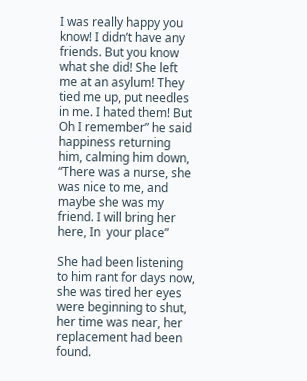I was really happy you know! I didn’t have any friends. But you know what she did! She left me at an asylum! They tied me up, put needles in me. I hated them! But Oh I remember” he said happiness returning him, calming him down, “There was a nurse, she was nice to me, and maybe she was my friend. I will bring her here, In  your place”

She had been listening to him rant for days now, she was tired her eyes were beginning to shut, her time was near, her replacement had been found.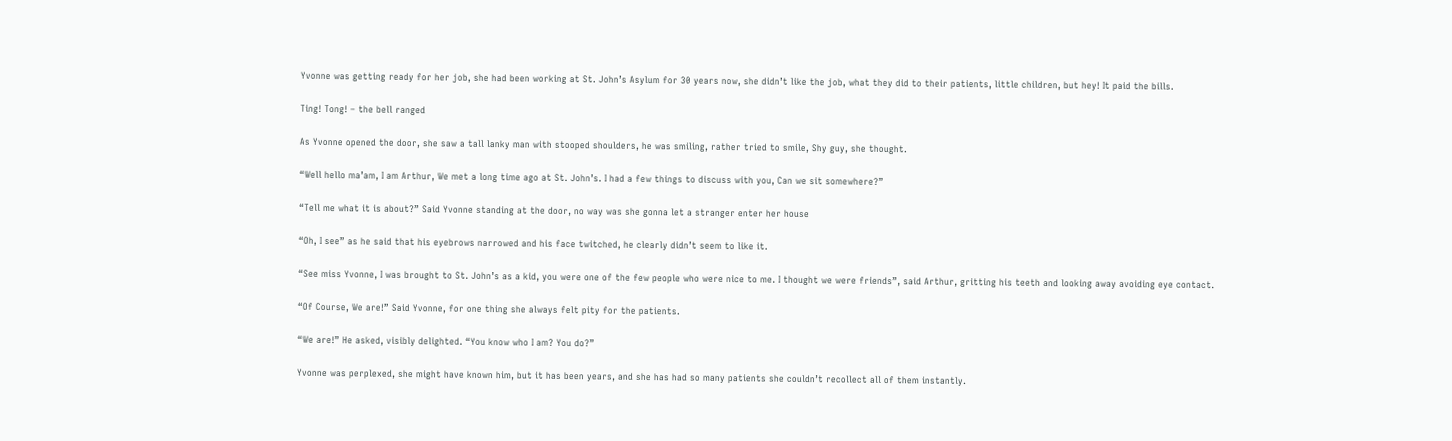Yvonne was getting ready for her job, she had been working at St. John’s Asylum for 30 years now, she didn’t like the job, what they did to their patients, little children, but hey! It paid the bills.

Ting! Tong! – the bell ranged

As Yvonne opened the door, she saw a tall lanky man with stooped shoulders, he was smiling, rather tried to smile, Shy guy, she thought.

“Well hello ma’am, I am Arthur, We met a long time ago at St. John’s. I had a few things to discuss with you, Can we sit somewhere?”

“Tell me what it is about?” Said Yvonne standing at the door, no way was she gonna let a stranger enter her house

“Oh, I see” as he said that his eyebrows narrowed and his face twitched, he clearly didn’t seem to like it.

“See miss Yvonne, I was brought to St. John’s as a kid, you were one of the few people who were nice to me. I thought we were friends”, said Arthur, gritting his teeth and looking away avoiding eye contact.

“Of Course, We are!” Said Yvonne, for one thing she always felt pity for the patients.

“We are!” He asked, visibly delighted. “You know who I am? You do?”

Yvonne was perplexed, she might have known him, but it has been years, and she has had so many patients she couldn’t recollect all of them instantly.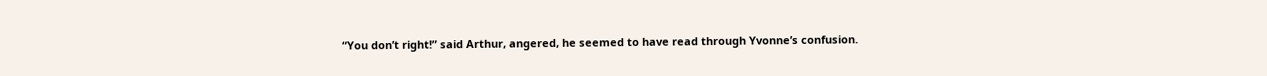“You don’t right!” said Arthur, angered, he seemed to have read through Yvonne’s confusion.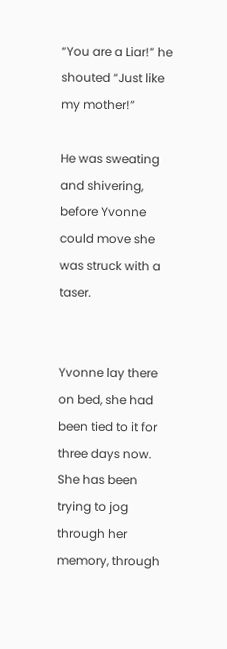“You are a Liar!” he shouted “Just like my mother!”

He was sweating and shivering, before Yvonne could move she was struck with a taser.


Yvonne lay there on bed, she had been tied to it for three days now. She has been trying to jog through her memory, through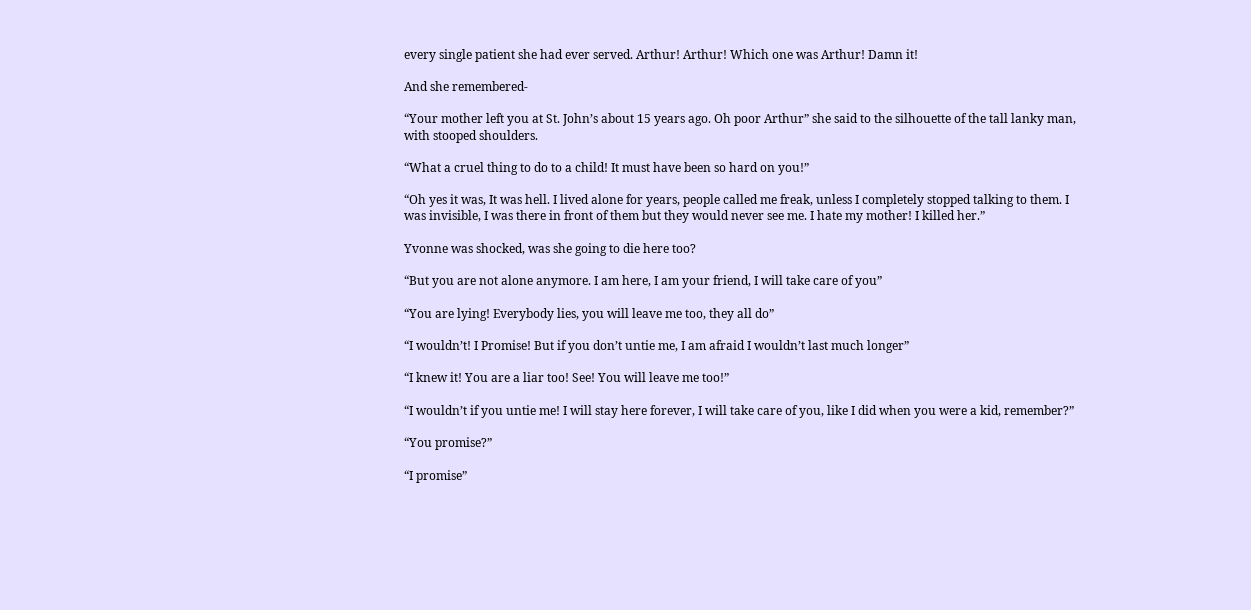every single patient she had ever served. Arthur! Arthur! Which one was Arthur! Damn it!

And she remembered-

“Your mother left you at St. John’s about 15 years ago. Oh poor Arthur” she said to the silhouette of the tall lanky man, with stooped shoulders.

“What a cruel thing to do to a child! It must have been so hard on you!”

“Oh yes it was, It was hell. I lived alone for years, people called me freak, unless I completely stopped talking to them. I was invisible, I was there in front of them but they would never see me. I hate my mother! I killed her.”

Yvonne was shocked, was she going to die here too?

“But you are not alone anymore. I am here, I am your friend, I will take care of you”

“You are lying! Everybody lies, you will leave me too, they all do”

“I wouldn’t! I Promise! But if you don’t untie me, I am afraid I wouldn’t last much longer”

“I knew it! You are a liar too! See! You will leave me too!”

“I wouldn’t if you untie me! I will stay here forever, I will take care of you, like I did when you were a kid, remember?”

“You promise?”

“I promise”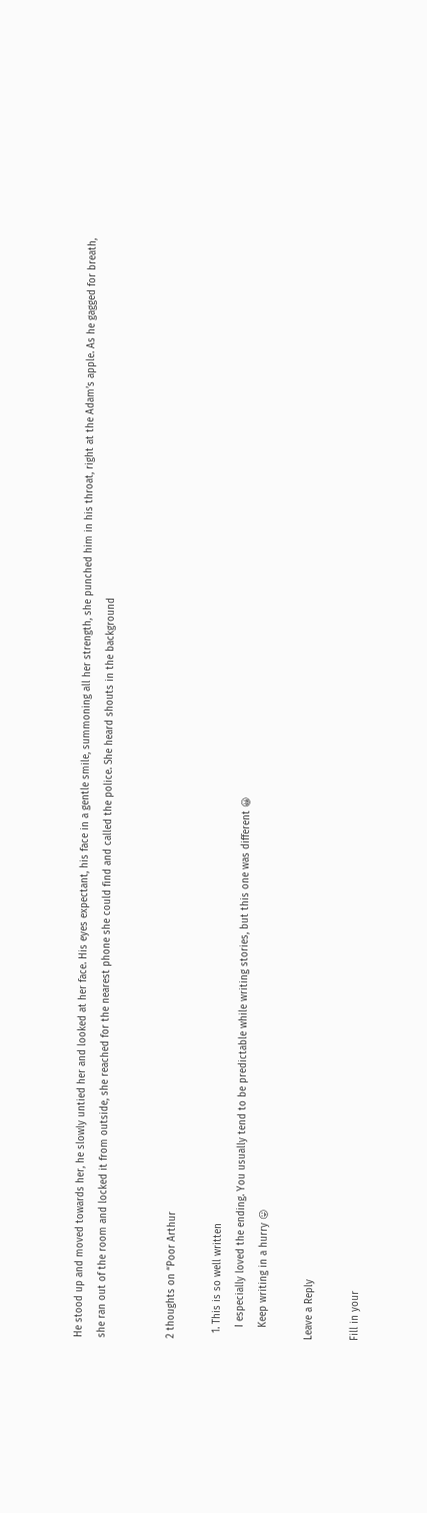He stood up and moved towards her, he slowly untied her and looked at her face. His eyes expectant, his face in a gentle smile, summoning all her strength, she punched him in his throat, right at the Adam’s apple. As he gagged for breath, she ran out of the room and locked it from outside, she reached for the nearest phone she could find and called the police. She heard shouts in the background


2 thoughts on “Poor Arthur

  1. This is so well written
    I especially loved the ending. You usually tend to be predictable while writing stories, but this one was different 😀
    Keep writing in a hurry 😛

Leave a Reply

Fill in your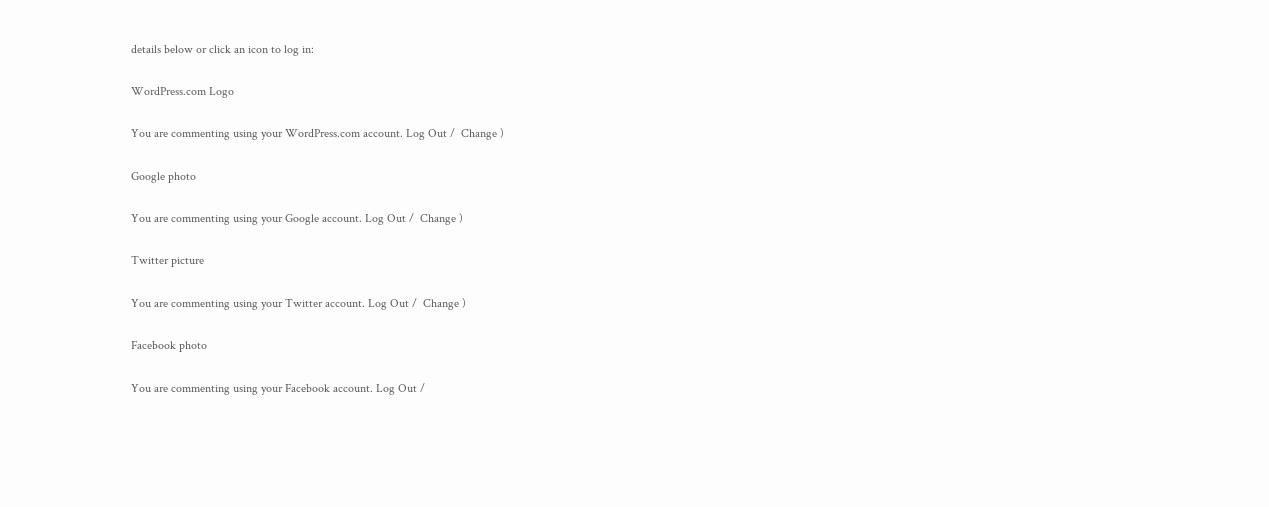details below or click an icon to log in:

WordPress.com Logo

You are commenting using your WordPress.com account. Log Out /  Change )

Google photo

You are commenting using your Google account. Log Out /  Change )

Twitter picture

You are commenting using your Twitter account. Log Out /  Change )

Facebook photo

You are commenting using your Facebook account. Log Out /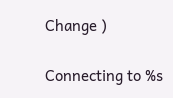Change )

Connecting to %s